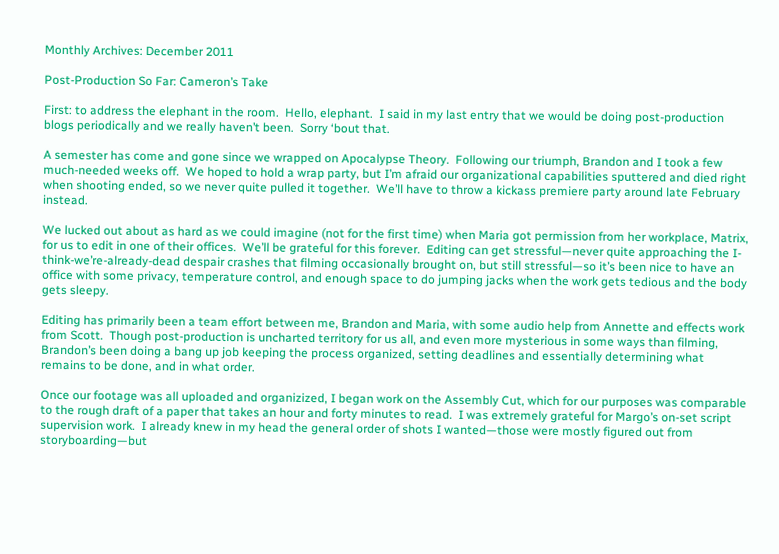Monthly Archives: December 2011

Post-Production So Far: Cameron’s Take

First: to address the elephant in the room.  Hello, elephant.  I said in my last entry that we would be doing post-production blogs periodically and we really haven’t been.  Sorry ‘bout that.

A semester has come and gone since we wrapped on Apocalypse Theory.  Following our triumph, Brandon and I took a few much-needed weeks off.  We hoped to hold a wrap party, but I’m afraid our organizational capabilities sputtered and died right when shooting ended, so we never quite pulled it together.  We’ll have to throw a kickass premiere party around late February instead.

We lucked out about as hard as we could imagine (not for the first time) when Maria got permission from her workplace, Matrix, for us to edit in one of their offices.  We’ll be grateful for this forever.  Editing can get stressful—never quite approaching the I-think-we’re-already-dead despair crashes that filming occasionally brought on, but still stressful—so it’s been nice to have an office with some privacy, temperature control, and enough space to do jumping jacks when the work gets tedious and the body gets sleepy.

Editing has primarily been a team effort between me, Brandon and Maria, with some audio help from Annette and effects work from Scott.  Though post-production is uncharted territory for us all, and even more mysterious in some ways than filming, Brandon’s been doing a bang up job keeping the process organized, setting deadlines and essentially determining what remains to be done, and in what order.

Once our footage was all uploaded and organizized, I began work on the Assembly Cut, which for our purposes was comparable to the rough draft of a paper that takes an hour and forty minutes to read.  I was extremely grateful for Margo’s on-set script supervision work.  I already knew in my head the general order of shots I wanted—those were mostly figured out from storyboarding—but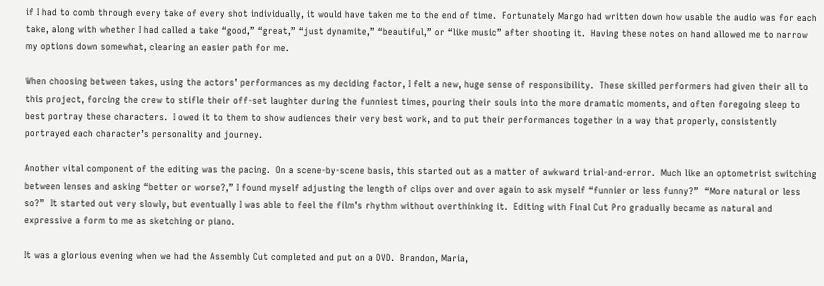if I had to comb through every take of every shot individually, it would have taken me to the end of time.  Fortunately Margo had written down how usable the audio was for each take, along with whether I had called a take “good,” “great,” “just dynamite,” “beautiful,” or “like music” after shooting it.  Having these notes on hand allowed me to narrow my options down somewhat, clearing an easier path for me.

When choosing between takes, using the actors’ performances as my deciding factor, I felt a new, huge sense of responsibility.  These skilled performers had given their all to this project, forcing the crew to stifle their off-set laughter during the funniest times, pouring their souls into the more dramatic moments, and often foregoing sleep to best portray these characters.  I owed it to them to show audiences their very best work, and to put their performances together in a way that properly, consistently portrayed each character’s personality and journey.

Another vital component of the editing was the pacing.  On a scene-by-scene basis, this started out as a matter of awkward trial-and-error.  Much like an optometrist switching between lenses and asking “better or worse?,” I found myself adjusting the length of clips over and over again to ask myself “funnier or less funny?”  “More natural or less so?”  It started out very slowly, but eventually I was able to feel the film’s rhythm without overthinking it.  Editing with Final Cut Pro gradually became as natural and expressive a form to me as sketching or piano.

It was a glorious evening when we had the Assembly Cut completed and put on a DVD.  Brandon, Maria,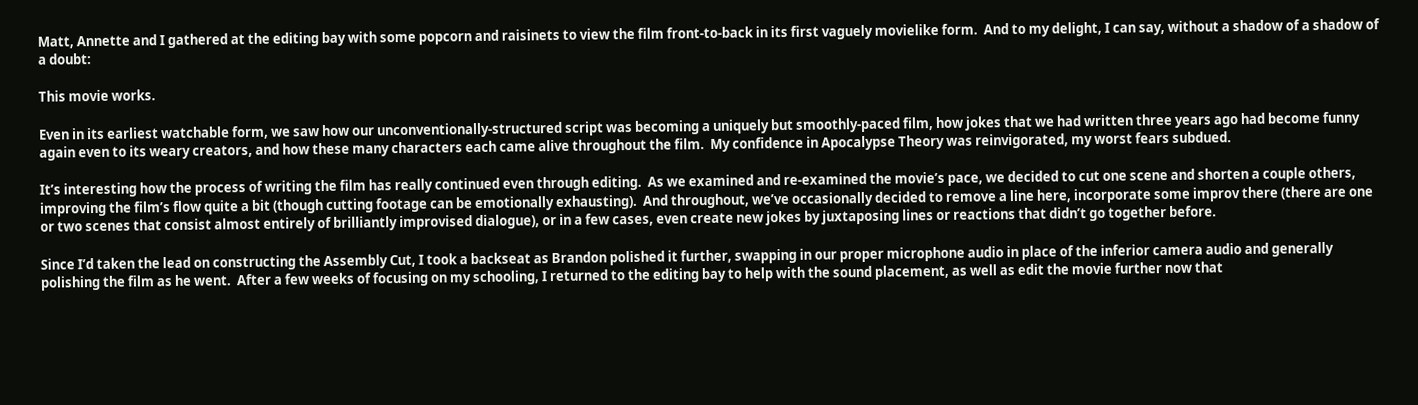Matt, Annette and I gathered at the editing bay with some popcorn and raisinets to view the film front-to-back in its first vaguely movielike form.  And to my delight, I can say, without a shadow of a shadow of a doubt:

This movie works.

Even in its earliest watchable form, we saw how our unconventionally-structured script was becoming a uniquely but smoothly-paced film, how jokes that we had written three years ago had become funny again even to its weary creators, and how these many characters each came alive throughout the film.  My confidence in Apocalypse Theory was reinvigorated, my worst fears subdued.

It’s interesting how the process of writing the film has really continued even through editing.  As we examined and re-examined the movie’s pace, we decided to cut one scene and shorten a couple others, improving the film’s flow quite a bit (though cutting footage can be emotionally exhausting).  And throughout, we’ve occasionally decided to remove a line here, incorporate some improv there (there are one or two scenes that consist almost entirely of brilliantly improvised dialogue), or in a few cases, even create new jokes by juxtaposing lines or reactions that didn’t go together before.

Since I’d taken the lead on constructing the Assembly Cut, I took a backseat as Brandon polished it further, swapping in our proper microphone audio in place of the inferior camera audio and generally polishing the film as he went.  After a few weeks of focusing on my schooling, I returned to the editing bay to help with the sound placement, as well as edit the movie further now that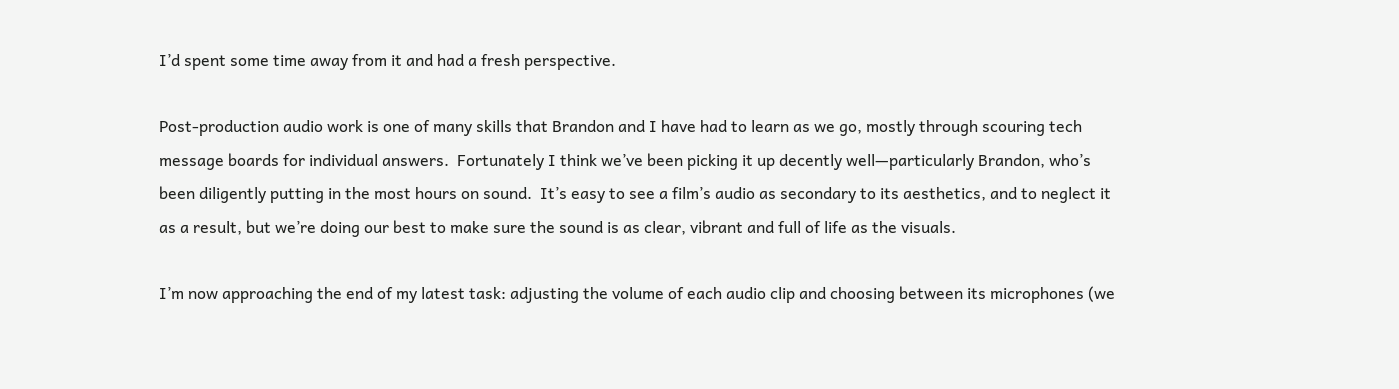I’d spent some time away from it and had a fresh perspective.

Post-production audio work is one of many skills that Brandon and I have had to learn as we go, mostly through scouring tech message boards for individual answers.  Fortunately I think we’ve been picking it up decently well—particularly Brandon, who’s been diligently putting in the most hours on sound.  It’s easy to see a film’s audio as secondary to its aesthetics, and to neglect it as a result, but we’re doing our best to make sure the sound is as clear, vibrant and full of life as the visuals.

I’m now approaching the end of my latest task: adjusting the volume of each audio clip and choosing between its microphones (we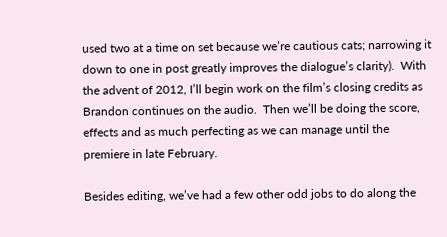used two at a time on set because we’re cautious cats; narrowing it down to one in post greatly improves the dialogue’s clarity).  With the advent of 2012, I’ll begin work on the film’s closing credits as Brandon continues on the audio.  Then we’ll be doing the score, effects and as much perfecting as we can manage until the premiere in late February.

Besides editing, we’ve had a few other odd jobs to do along the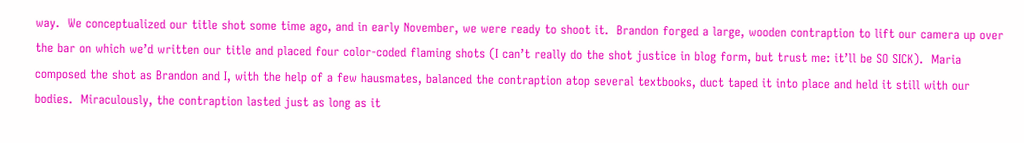way.  We conceptualized our title shot some time ago, and in early November, we were ready to shoot it.  Brandon forged a large, wooden contraption to lift our camera up over the bar on which we’d written our title and placed four color-coded flaming shots (I can’t really do the shot justice in blog form, but trust me: it’ll be SO SICK).  Maria composed the shot as Brandon and I, with the help of a few hausmates, balanced the contraption atop several textbooks, duct taped it into place and held it still with our bodies.  Miraculously, the contraption lasted just as long as it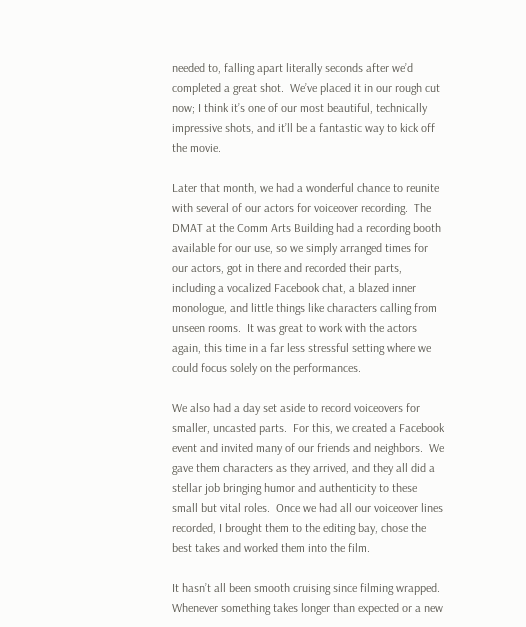needed to, falling apart literally seconds after we’d completed a great shot.  We’ve placed it in our rough cut now; I think it’s one of our most beautiful, technically impressive shots, and it’ll be a fantastic way to kick off the movie.

Later that month, we had a wonderful chance to reunite with several of our actors for voiceover recording.  The DMAT at the Comm Arts Building had a recording booth available for our use, so we simply arranged times for our actors, got in there and recorded their parts, including a vocalized Facebook chat, a blazed inner monologue, and little things like characters calling from unseen rooms.  It was great to work with the actors again, this time in a far less stressful setting where we could focus solely on the performances.

We also had a day set aside to record voiceovers for smaller, uncasted parts.  For this, we created a Facebook event and invited many of our friends and neighbors.  We gave them characters as they arrived, and they all did a stellar job bringing humor and authenticity to these small but vital roles.  Once we had all our voiceover lines recorded, I brought them to the editing bay, chose the best takes and worked them into the film.

It hasn’t all been smooth cruising since filming wrapped.  Whenever something takes longer than expected or a new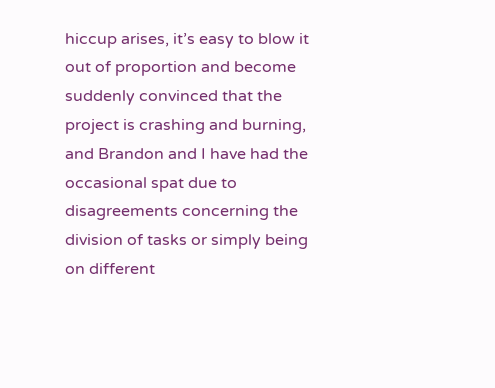hiccup arises, it’s easy to blow it out of proportion and become suddenly convinced that the project is crashing and burning, and Brandon and I have had the occasional spat due to disagreements concerning the division of tasks or simply being on different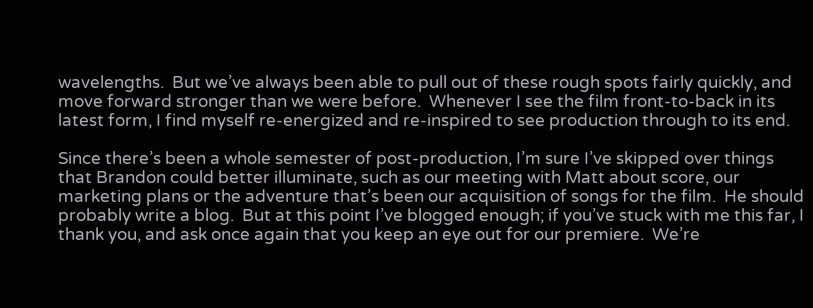wavelengths.  But we’ve always been able to pull out of these rough spots fairly quickly, and move forward stronger than we were before.  Whenever I see the film front-to-back in its latest form, I find myself re-energized and re-inspired to see production through to its end.

Since there’s been a whole semester of post-production, I’m sure I’ve skipped over things that Brandon could better illuminate, such as our meeting with Matt about score, our marketing plans or the adventure that’s been our acquisition of songs for the film.  He should probably write a blog.  But at this point I’ve blogged enough; if you’ve stuck with me this far, I thank you, and ask once again that you keep an eye out for our premiere.  We’re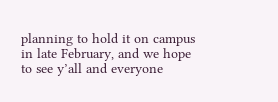planning to hold it on campus in late February, and we hope to see y’all and everyone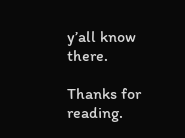y’all know there.

Thanks for reading.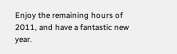Enjoy the remaining hours of 2011, and have a fantastic new year.